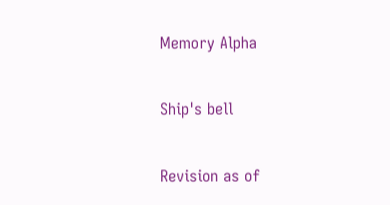Memory Alpha

Ship's bell

Revision as of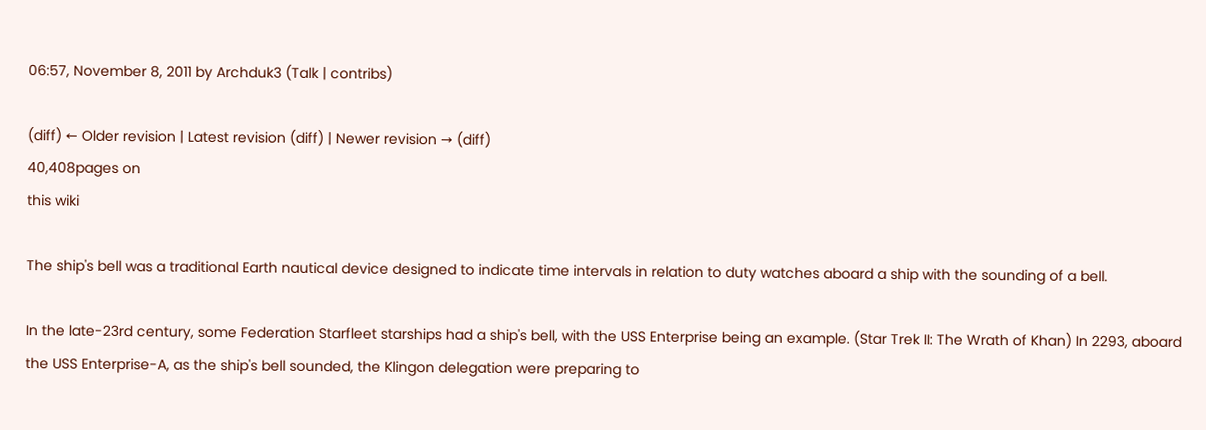06:57, November 8, 2011 by Archduk3 (Talk | contribs)

(diff) ← Older revision | Latest revision (diff) | Newer revision → (diff)
40,408pages on
this wiki

The ship's bell was a traditional Earth nautical device designed to indicate time intervals in relation to duty watches aboard a ship with the sounding of a bell.

In the late-23rd century, some Federation Starfleet starships had a ship's bell, with the USS Enterprise being an example. (Star Trek II: The Wrath of Khan) In 2293, aboard the USS Enterprise-A, as the ship's bell sounded, the Klingon delegation were preparing to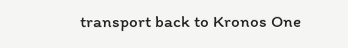transport back to Kronos One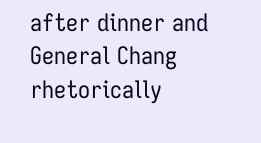after dinner and General Chang rhetorically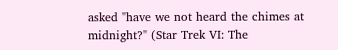asked "have we not heard the chimes at midnight?" (Star Trek VI: The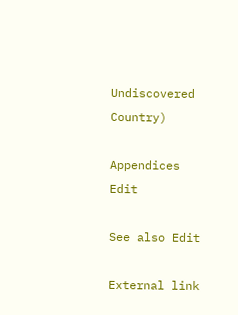Undiscovered Country)

Appendices Edit

See also Edit

External link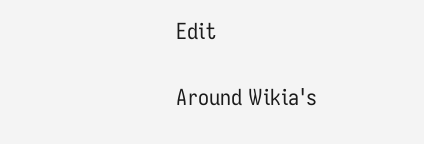Edit

Around Wikia's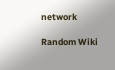network

Random Wiki